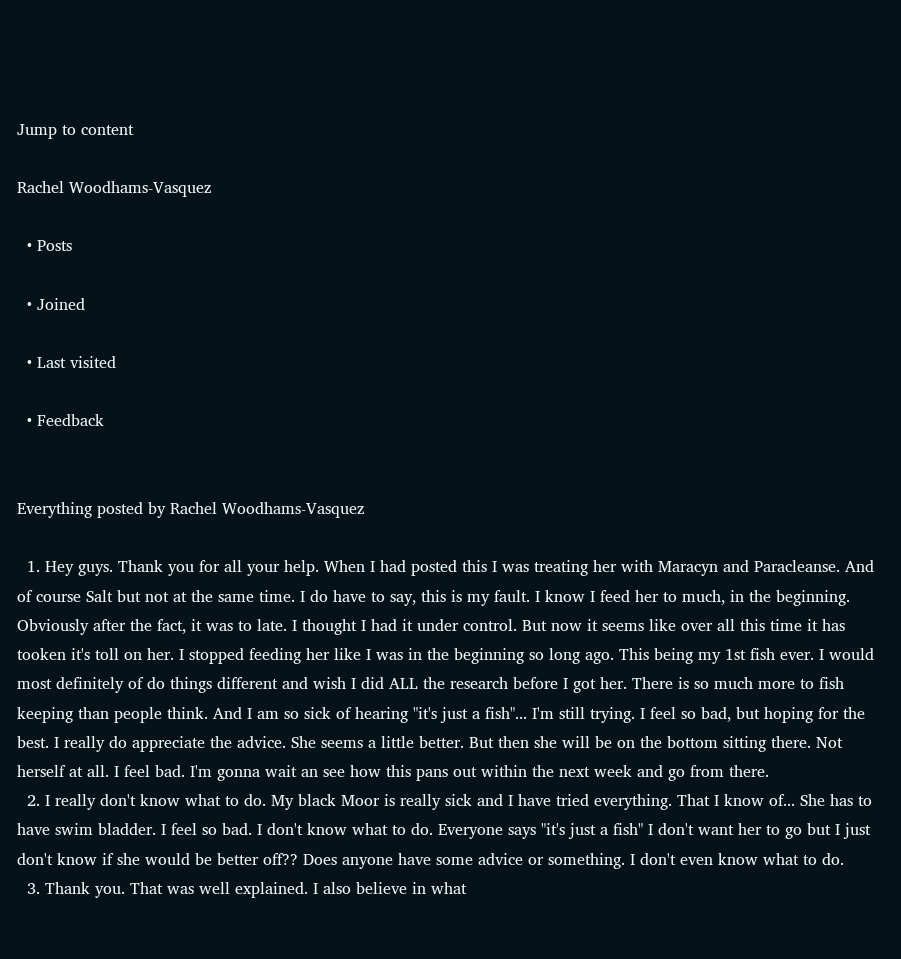Jump to content

Rachel Woodhams-Vasquez

  • Posts

  • Joined

  • Last visited

  • Feedback


Everything posted by Rachel Woodhams-Vasquez

  1. Hey guys. Thank you for all your help. When I had posted this I was treating her with Maracyn and Paracleanse. And of course Salt but not at the same time. I do have to say, this is my fault. I know I feed her to much, in the beginning. Obviously after the fact, it was to late. I thought I had it under control. But now it seems like over all this time it has tooken it's toll on her. I stopped feeding her like I was in the beginning so long ago. This being my 1st fish ever. I would most definitely of do things different and wish I did ALL the research before I got her. There is so much more to fish keeping than people think. And I am so sick of hearing "it's just a fish"... I'm still trying. I feel so bad, but hoping for the best. I really do appreciate the advice. She seems a little better. But then she will be on the bottom sitting there. Not herself at all. I feel bad. I'm gonna wait an see how this pans out within the next week and go from there.
  2. I really don't know what to do. My black Moor is really sick and I have tried everything. That I know of... She has to have swim bladder. I feel so bad. I don't know what to do. Everyone says "it's just a fish" I don't want her to go but I just don't know if she would be better off?? Does anyone have some advice or something. I don't even know what to do.
  3. Thank you. That was well explained. I also believe in what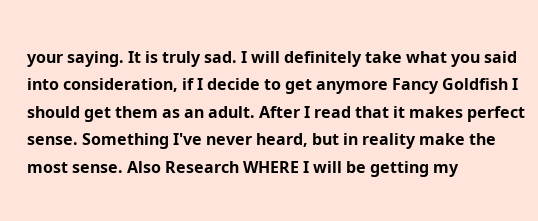your saying. It is truly sad. I will definitely take what you said into consideration, if I decide to get anymore Fancy Goldfish I should get them as an adult. After I read that it makes perfect sense. Something I've never heard, but in reality make the most sense. Also Research WHERE I will be getting my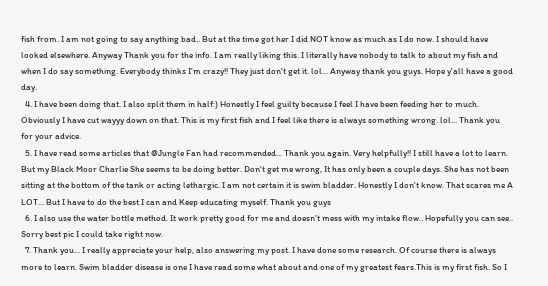fish from. I am not going to say anything bad.. But at the time got her I did NOT know as much as I do now. I should have looked elsewhere. Anyway Thank you for the info. I am really liking this. I literally have nobody to talk to about my fish and when I do say something. Everybody thinks I'm crazy!! They just don't get it. lol... Anyway thank you guys. Hope y'all have a good day.
  4. I have been doing that. I also split them in half:) Honestly I feel guilty because I feel I have been feeding her to much. Obviously I have cut wayyy down on that. This is my first fish and I feel like there is always something wrong. lol... Thank you for your advice.
  5. I have read some articles that @Jungle Fan had recommended... Thank you again. Very helpfully!! I still have a lot to learn. But my Black Moor Charlie She seems to be doing better. Don't get me wrong, It has only been a couple days. She has not been sitting at the bottom of the tank or acting lethargic. I am not certain it is swim bladder. Honestly I don't know. That scares me A LOT... But I have to do the best I can and Keep educating myself. Thank you guys
  6. I also use the water bottle method. It work pretty good for me and doesn't mess with my intake flow.. Hopefully you can see.. Sorry best pic I could take right now.
  7. Thank you... I really appreciate your help, also answering my post. I have done some research. Of course there is always more to learn. Swim bladder disease is one I have read some what about and one of my greatest fears.This is my first fish. So I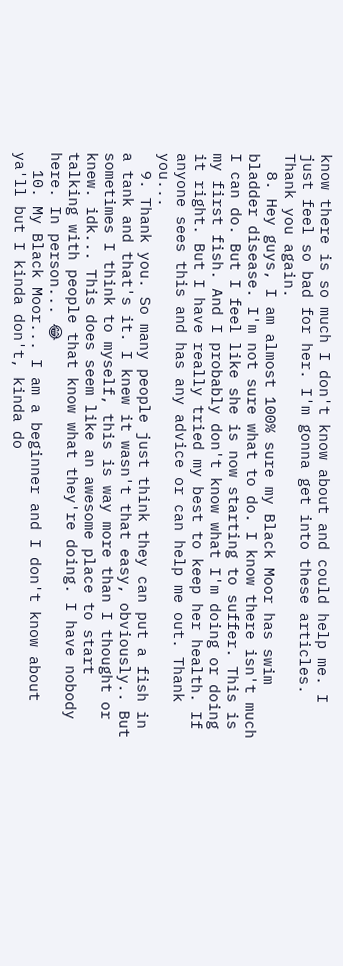know there is so much I don't know about and could help me. I just feel so bad for her. I'm gonna get into these articles. Thank you again.
  8. Hey guys, I am almost 100% sure my Black Moor has swim bladder disease. I'm not sure what to do. I know there isn't much I can do. But I feel like she is now starting to suffer. This is my first fish. And I probably don't know what I'm doing or doing it right. But I have really tried my best to keep her health. If anyone sees this and has any advice or can help me out. Thank you...
  9. Thank you. So many people just think they can put a fish in a tank and that's it. I knew it wasn't that easy, obviously.. But sometimes I think to myself, this is way more than I thought or knew. idk... This does seem like an awesome place to start talking with people that know what they're doing. I have nobody here. In person... 😂
  10. My Black Moor... I am a beginner and I don't know about ya'll but I kinda don't, kinda do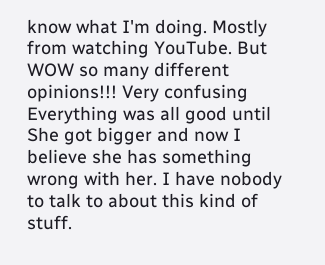know what I'm doing. Mostly from watching YouTube. But WOW so many different opinions!!! Very confusing Everything was all good until She got bigger and now I believe she has something wrong with her. I have nobody to talk to about this kind of stuff.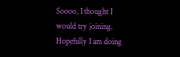Soooo, I thought I would try joining. Hopefully I am doing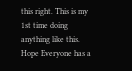this right. This is my 1st time doing anything like this. Hope Everyone has a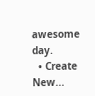awesome day.
  • Create New...